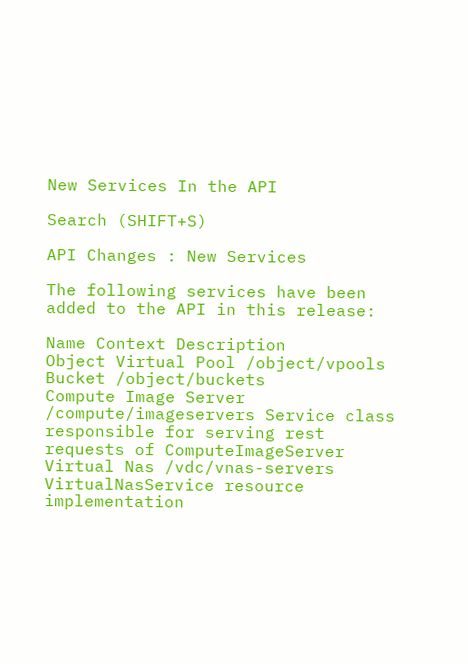New Services In the API

Search (SHIFT+S)

API Changes : New Services

The following services have been added to the API in this release:

Name Context Description
Object Virtual Pool /object/vpools
Bucket /object/buckets
Compute Image Server /compute/imageservers Service class responsible for serving rest requests of ComputeImageServer
Virtual Nas /vdc/vnas-servers VirtualNasService resource implementation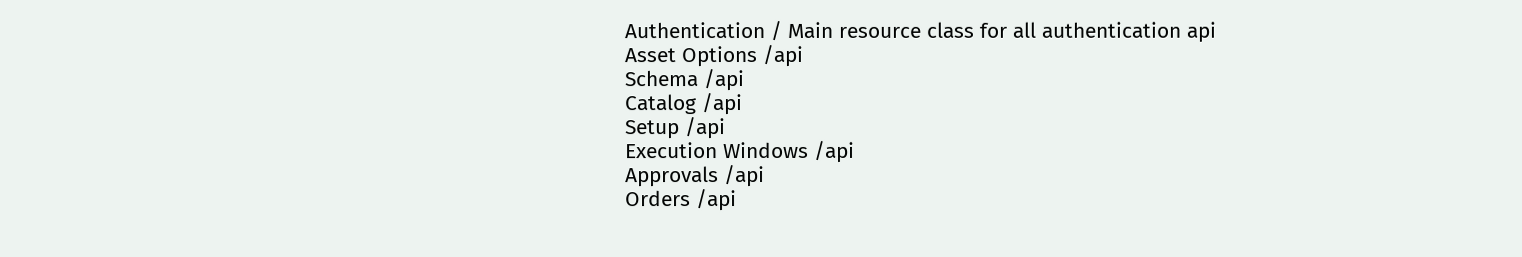Authentication / Main resource class for all authentication api
Asset Options /api
Schema /api
Catalog /api
Setup /api
Execution Windows /api
Approvals /api
Orders /api